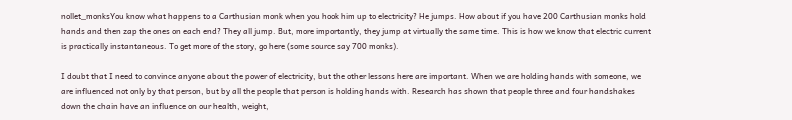nollet_monksYou know what happens to a Carthusian monk when you hook him up to electricity? He jumps. How about if you have 200 Carthusian monks hold hands and then zap the ones on each end? They all jump. But, more importantly, they jump at virtually the same time. This is how we know that electric current is practically instantaneous. To get more of the story, go here (some source say 700 monks).

I doubt that I need to convince anyone about the power of electricity, but the other lessons here are important. When we are holding hands with someone, we are influenced not only by that person, but by all the people that person is holding hands with. Research has shown that people three and four handshakes down the chain have an influence on our health, weight,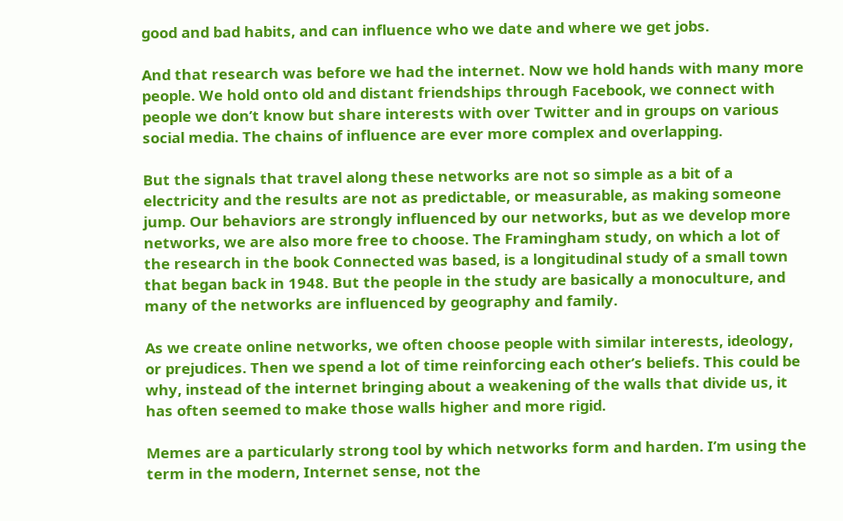good and bad habits, and can influence who we date and where we get jobs.

And that research was before we had the internet. Now we hold hands with many more people. We hold onto old and distant friendships through Facebook, we connect with people we don’t know but share interests with over Twitter and in groups on various social media. The chains of influence are ever more complex and overlapping.

But the signals that travel along these networks are not so simple as a bit of a electricity and the results are not as predictable, or measurable, as making someone jump. Our behaviors are strongly influenced by our networks, but as we develop more networks, we are also more free to choose. The Framingham study, on which a lot of the research in the book Connected was based, is a longitudinal study of a small town that began back in 1948. But the people in the study are basically a monoculture, and many of the networks are influenced by geography and family.

As we create online networks, we often choose people with similar interests, ideology, or prejudices. Then we spend a lot of time reinforcing each other’s beliefs. This could be why, instead of the internet bringing about a weakening of the walls that divide us, it has often seemed to make those walls higher and more rigid.

Memes are a particularly strong tool by which networks form and harden. I’m using the term in the modern, Internet sense, not the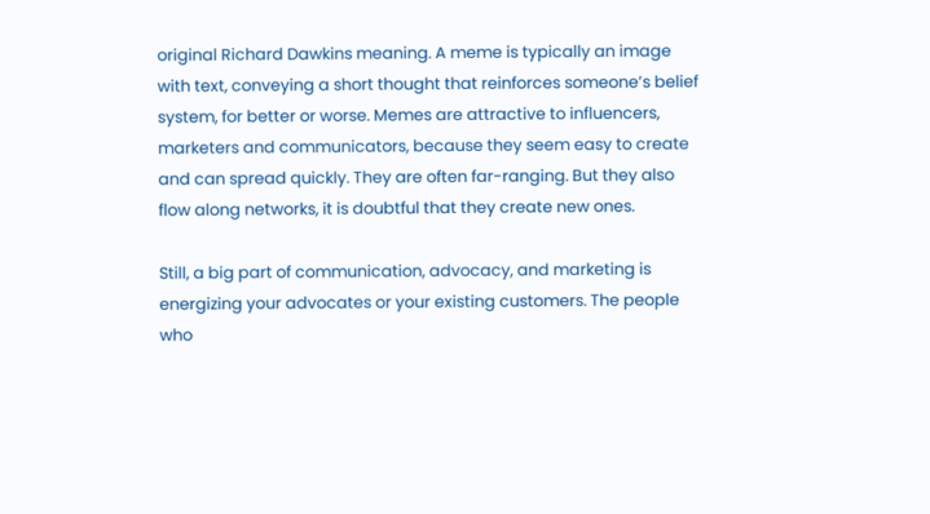original Richard Dawkins meaning. A meme is typically an image with text, conveying a short thought that reinforces someone’s belief system, for better or worse. Memes are attractive to influencers, marketers and communicators, because they seem easy to create and can spread quickly. They are often far-ranging. But they also flow along networks, it is doubtful that they create new ones.

Still, a big part of communication, advocacy, and marketing is energizing your advocates or your existing customers. The people who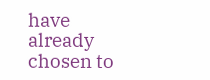have already chosen to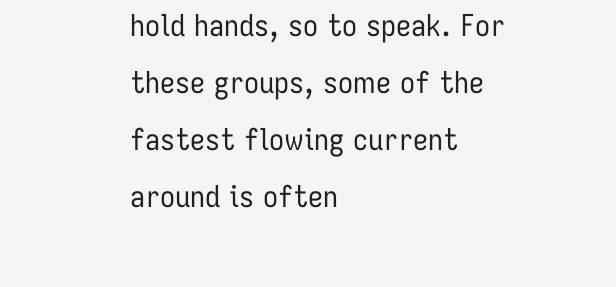hold hands, so to speak. For these groups, some of the fastest flowing current around is often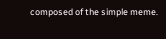composed of the simple meme.